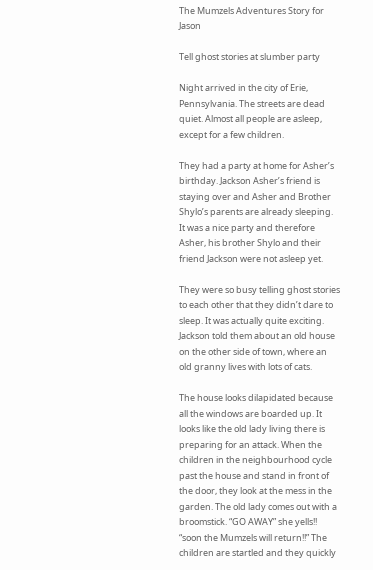The Mumzels Adventures Story for Jason

Tell ghost stories at slumber party

Night arrived in the city of Erie, Pennsylvania. The streets are dead quiet. Almost all people are asleep, except for a few children.

They had a party at home for Asher’s birthday. Jackson Asher’s friend is staying over and Asher and Brother Shylo’s parents are already sleeping. It was a nice party and therefore Asher, his brother Shylo and their friend Jackson were not asleep yet.

They were so busy telling ghost stories to each other that they didn’t dare to sleep. It was actually quite exciting. Jackson told them about an old house on the other side of town, where an old granny lives with lots of cats.

The house looks dilapidated because all the windows are boarded up. It looks like the old lady living there is preparing for an attack. When the children in the neighbourhood cycle past the house and stand in front of the door, they look at the mess in the garden. The old lady comes out with a broomstick. “GO AWAY” she yells!! “soon the Mumzels will return!!” The children are startled and they quickly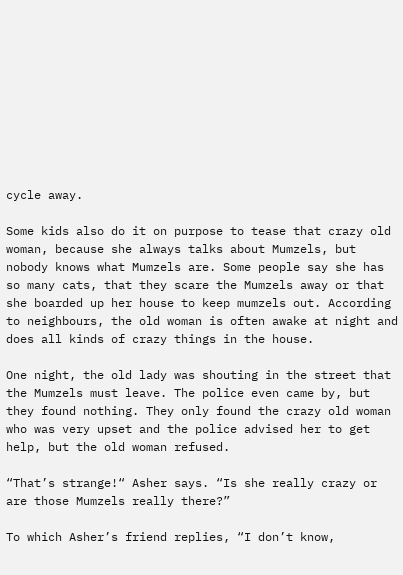cycle away.

Some kids also do it on purpose to tease that crazy old woman, because she always talks about Mumzels, but nobody knows what Mumzels are. Some people say she has so many cats, that they scare the Mumzels away or that she boarded up her house to keep mumzels out. According to neighbours, the old woman is often awake at night and does all kinds of crazy things in the house.

One night, the old lady was shouting in the street that the Mumzels must leave. The police even came by, but they found nothing. They only found the crazy old woman who was very upset and the police advised her to get help, but the old woman refused.

“That’s strange!“ Asher says. “Is she really crazy or are those Mumzels really there?”

To which Asher’s friend replies, “I don’t know,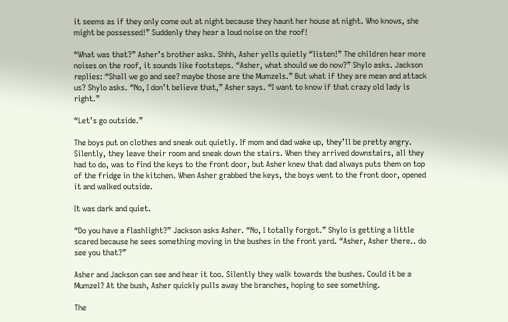it seems as if they only come out at night because they haunt her house at night. Who knows, she might be possessed!” Suddenly they hear a loud noise on the roof!

“What was that?” Asher’s brother asks. Shhh, Asher yells quietly “listen!” The children hear more noises on the roof, it sounds like footsteps. “Asher, what should we do now?” Shylo asks. Jackson replies: “Shall we go and see? maybe those are the Mumzels.” But what if they are mean and attack us? Shylo asks. “No, I don’t believe that,” Asher says. “I want to know if that crazy old lady is right.”

“Let’s go outside.”

The boys put on clothes and sneak out quietly. If mom and dad wake up, they’ll be pretty angry. Silently, they leave their room and sneak down the stairs. When they arrived downstairs, all they had to do, was to find the keys to the front door, but Asher knew that dad always puts them on top of the fridge in the kitchen. When Asher grabbed the keys, the boys went to the front door, opened it and walked outside.

It was dark and quiet.

“Do you have a flashlight?” Jackson asks Asher. “No, I totally forgot.” Shylo is getting a little scared because he sees something moving in the bushes in the front yard. “Asher, Asher there.. do see you that?”

Asher and Jackson can see and hear it too. Silently they walk towards the bushes. Could it be a Mumzel? At the bush, Asher quickly pulls away the branches, hoping to see something.

The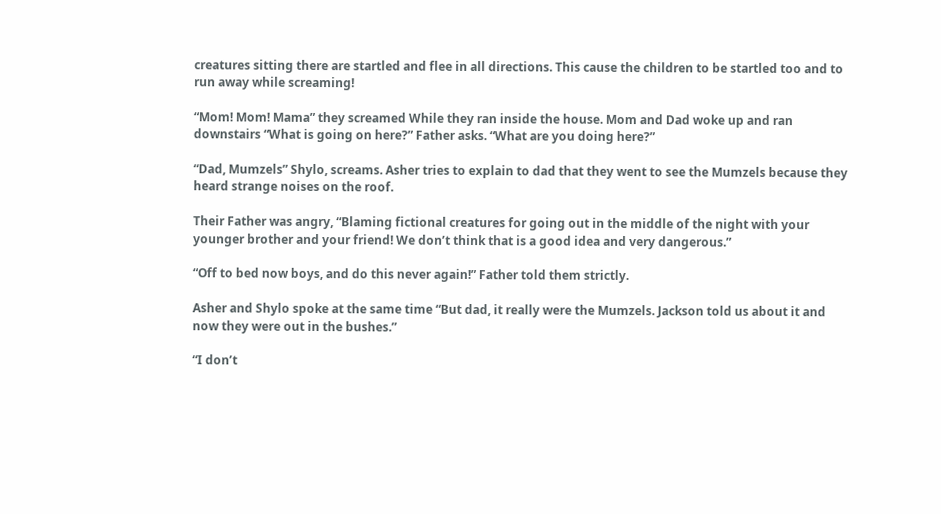creatures sitting there are startled and flee in all directions. This cause the children to be startled too and to run away while screaming!

“Mom! Mom! Mama” they screamed While they ran inside the house. Mom and Dad woke up and ran downstairs “What is going on here?” Father asks. “What are you doing here?”

“Dad, Mumzels” Shylo, screams. Asher tries to explain to dad that they went to see the Mumzels because they heard strange noises on the roof.

Their Father was angry, “Blaming fictional creatures for going out in the middle of the night with your younger brother and your friend! We don’t think that is a good idea and very dangerous.”

“Off to bed now boys, and do this never again!” Father told them strictly.

Asher and Shylo spoke at the same time “But dad, it really were the Mumzels. Jackson told us about it and now they were out in the bushes.”

“I don’t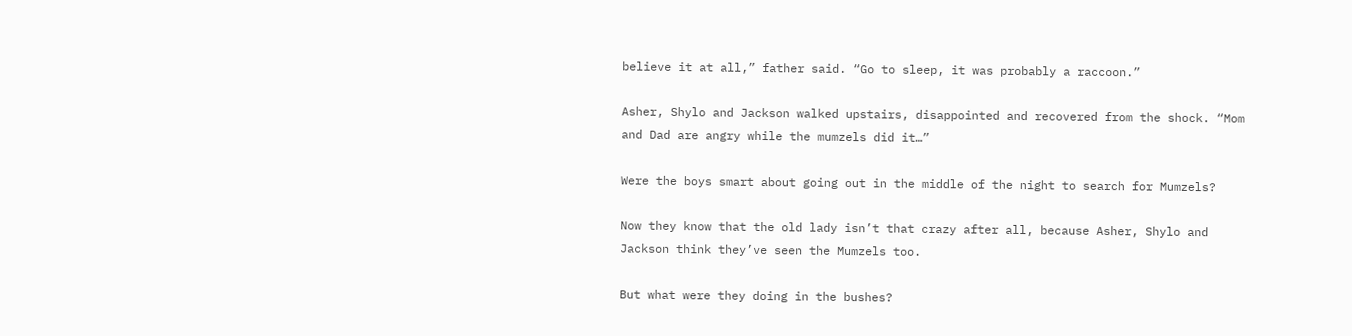believe it at all,” father said. “Go to sleep, it was probably a raccoon.”

Asher, Shylo and Jackson walked upstairs, disappointed and recovered from the shock. “Mom and Dad are angry while the mumzels did it…”

Were the boys smart about going out in the middle of the night to search for Mumzels?

Now they know that the old lady isn’t that crazy after all, because Asher, Shylo and Jackson think they’ve seen the Mumzels too.

But what were they doing in the bushes?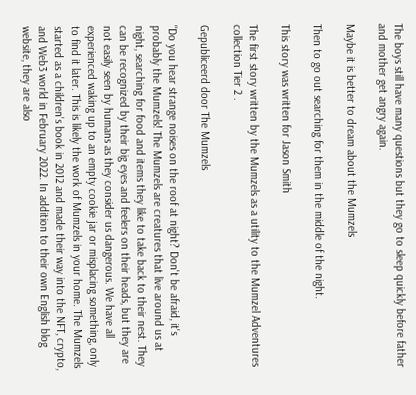The boys still have many questions but they go to sleep quickly before father and mother get angry again.

Maybe it is better to dream about the Mumzels

Then to go out searching for them in the middle of the night.

This story was written for Jason Smith

The first story written by the Mumzels as a utility to the Mumzel Adventures collection Tier 2 .

Gepubliceerd door The Mumzels

"Do you hear strange noises on the roof at night? Don't be afraid, it's probably the Mumzels! The Mumzels are creatures that live around us at night, searching for food and items they like to take back to their nest. They can be recognized by their big eyes and feelers on their heads, but they are not easily seen by humans as they consider us dangerous. We have all experienced waking up to an empty cookie jar or misplacing something, only to find it later. This is likely the work of Mumzels in your home. The Mumzels started as a children's book in 2012 and made their way into the NFT, crypto, and Web3 world in February 2022. In addition to their own English blog website, they are also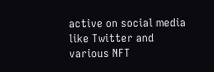active on social media like Twitter and various NFT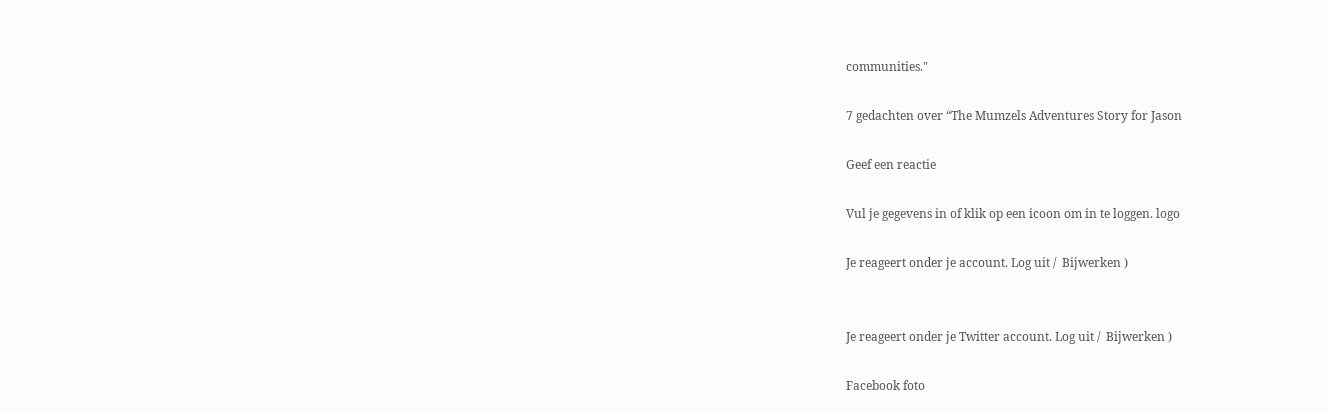communities."

7 gedachten over “The Mumzels Adventures Story for Jason

Geef een reactie

Vul je gegevens in of klik op een icoon om in te loggen. logo

Je reageert onder je account. Log uit /  Bijwerken )


Je reageert onder je Twitter account. Log uit /  Bijwerken )

Facebook foto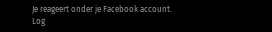Je reageert onder je Facebook account. Log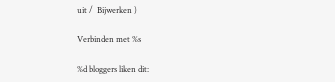uit /  Bijwerken )

Verbinden met %s

%d bloggers liken dit: